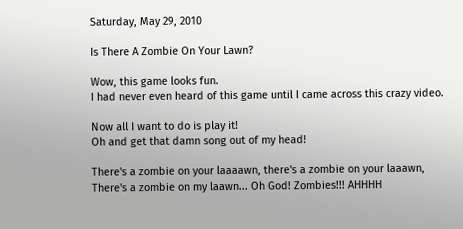Saturday, May 29, 2010

Is There A Zombie On Your Lawn?

Wow, this game looks fun.
I had never even heard of this game until I came across this crazy video.

Now all I want to do is play it!
Oh and get that damn song out of my head!

There's a zombie on your laaaawn, there's a zombie on your laaawn,
There's a zombie on my laawn... Oh God! Zombies!!! AHHHH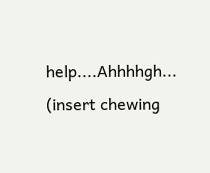help....Ahhhhgh...
(insert chewing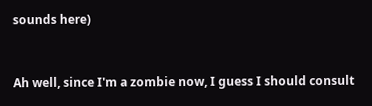sounds here)


Ah well, since I'm a zombie now, I guess I should consult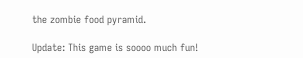the zombie food pyramid.

Update: This game is soooo much fun!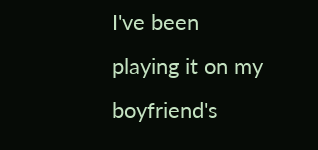I've been playing it on my boyfriend's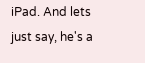iPad. And lets just say, he's a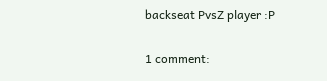backseat PvsZ player :P

1 comment: